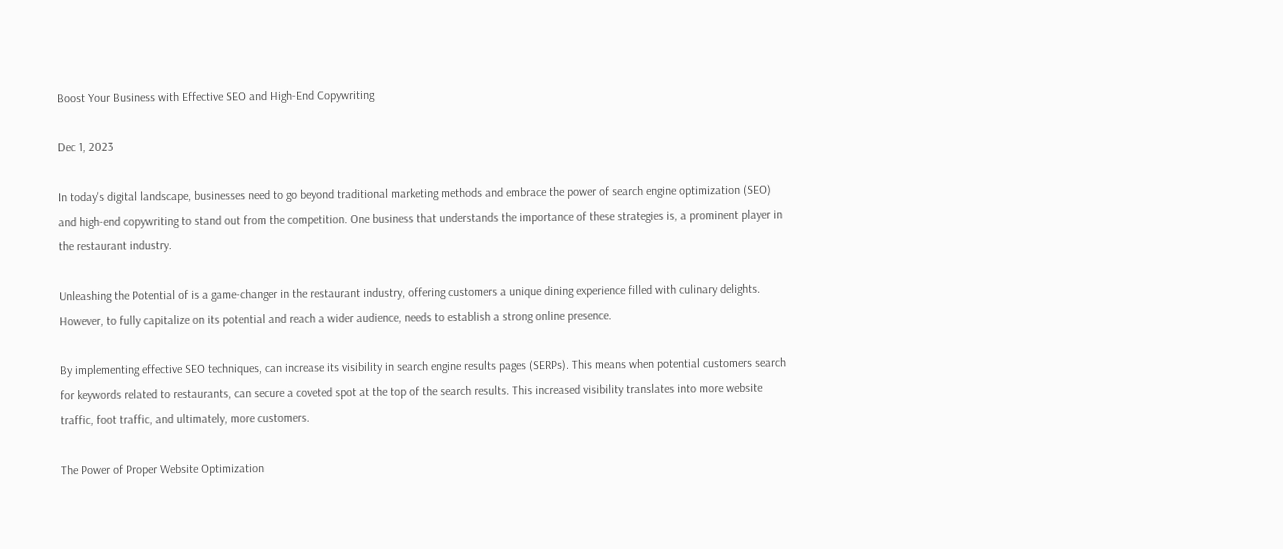Boost Your Business with Effective SEO and High-End Copywriting

Dec 1, 2023

In today's digital landscape, businesses need to go beyond traditional marketing methods and embrace the power of search engine optimization (SEO) and high-end copywriting to stand out from the competition. One business that understands the importance of these strategies is, a prominent player in the restaurant industry.

Unleashing the Potential of is a game-changer in the restaurant industry, offering customers a unique dining experience filled with culinary delights. However, to fully capitalize on its potential and reach a wider audience, needs to establish a strong online presence.

By implementing effective SEO techniques, can increase its visibility in search engine results pages (SERPs). This means when potential customers search for keywords related to restaurants, can secure a coveted spot at the top of the search results. This increased visibility translates into more website traffic, foot traffic, and ultimately, more customers.

The Power of Proper Website Optimization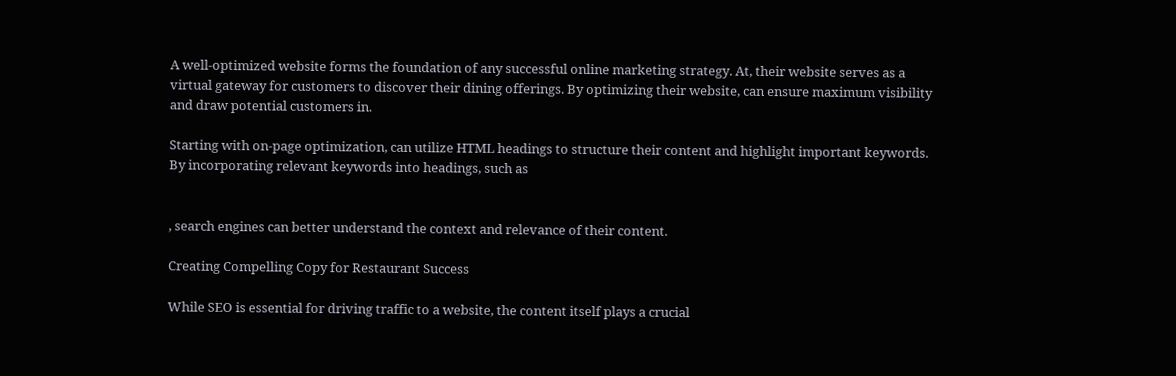A well-optimized website forms the foundation of any successful online marketing strategy. At, their website serves as a virtual gateway for customers to discover their dining offerings. By optimizing their website, can ensure maximum visibility and draw potential customers in.

Starting with on-page optimization, can utilize HTML headings to structure their content and highlight important keywords. By incorporating relevant keywords into headings, such as


, search engines can better understand the context and relevance of their content.

Creating Compelling Copy for Restaurant Success

While SEO is essential for driving traffic to a website, the content itself plays a crucial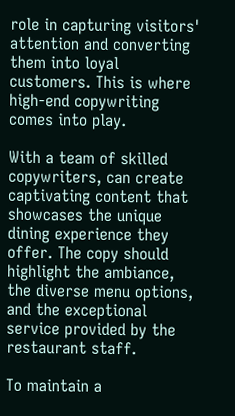role in capturing visitors' attention and converting them into loyal customers. This is where high-end copywriting comes into play.

With a team of skilled copywriters, can create captivating content that showcases the unique dining experience they offer. The copy should highlight the ambiance, the diverse menu options, and the exceptional service provided by the restaurant staff.

To maintain a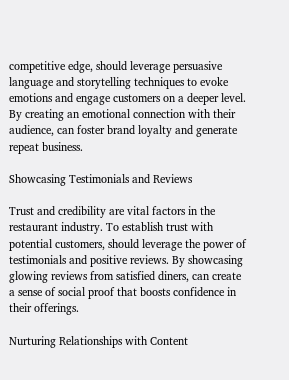competitive edge, should leverage persuasive language and storytelling techniques to evoke emotions and engage customers on a deeper level. By creating an emotional connection with their audience, can foster brand loyalty and generate repeat business.

Showcasing Testimonials and Reviews

Trust and credibility are vital factors in the restaurant industry. To establish trust with potential customers, should leverage the power of testimonials and positive reviews. By showcasing glowing reviews from satisfied diners, can create a sense of social proof that boosts confidence in their offerings.

Nurturing Relationships with Content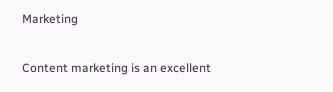Marketing

Content marketing is an excellent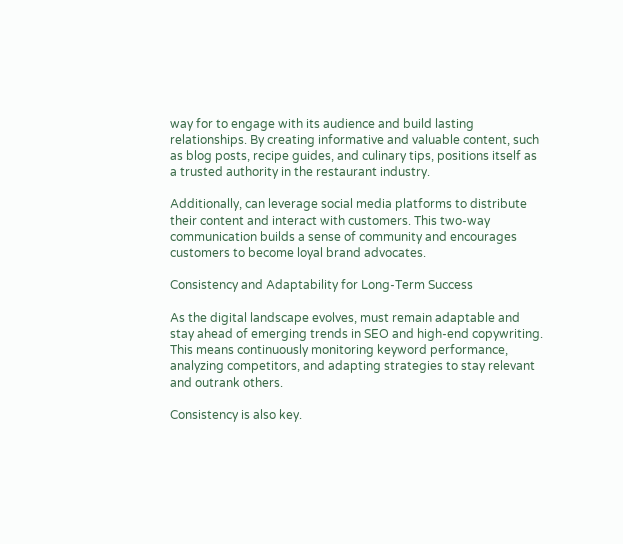way for to engage with its audience and build lasting relationships. By creating informative and valuable content, such as blog posts, recipe guides, and culinary tips, positions itself as a trusted authority in the restaurant industry.

Additionally, can leverage social media platforms to distribute their content and interact with customers. This two-way communication builds a sense of community and encourages customers to become loyal brand advocates.

Consistency and Adaptability for Long-Term Success

As the digital landscape evolves, must remain adaptable and stay ahead of emerging trends in SEO and high-end copywriting. This means continuously monitoring keyword performance, analyzing competitors, and adapting strategies to stay relevant and outrank others.

Consistency is also key.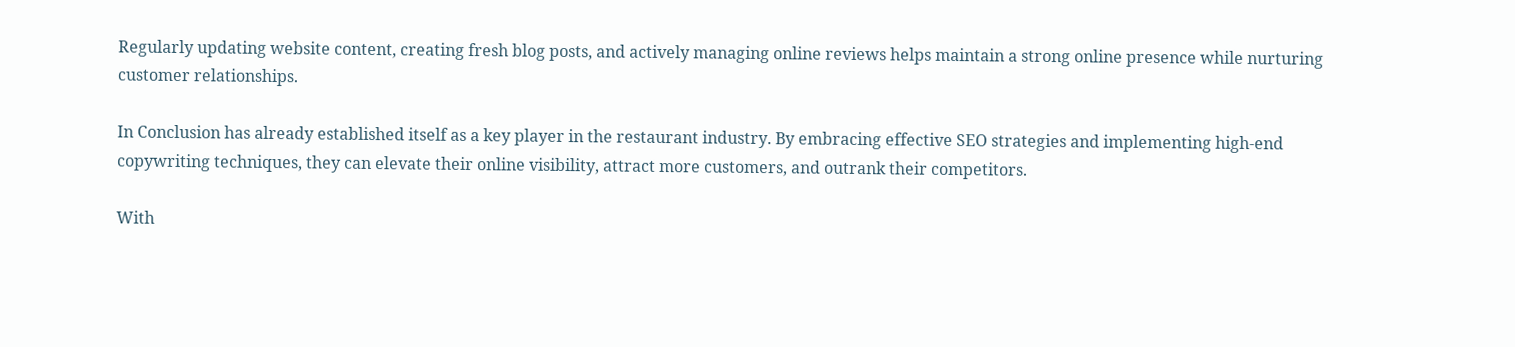Regularly updating website content, creating fresh blog posts, and actively managing online reviews helps maintain a strong online presence while nurturing customer relationships.

In Conclusion has already established itself as a key player in the restaurant industry. By embracing effective SEO strategies and implementing high-end copywriting techniques, they can elevate their online visibility, attract more customers, and outrank their competitors.

With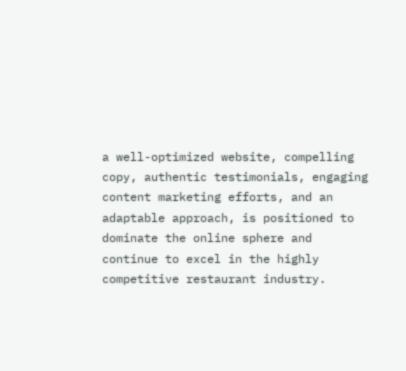a well-optimized website, compelling copy, authentic testimonials, engaging content marketing efforts, and an adaptable approach, is positioned to dominate the online sphere and continue to excel in the highly competitive restaurant industry.